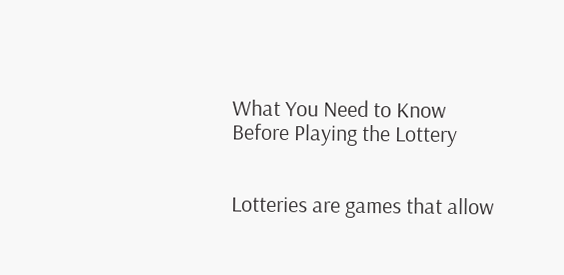What You Need to Know Before Playing the Lottery


Lotteries are games that allow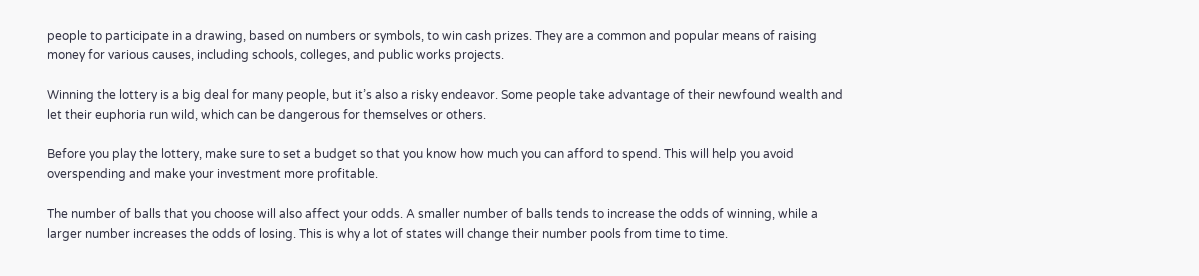people to participate in a drawing, based on numbers or symbols, to win cash prizes. They are a common and popular means of raising money for various causes, including schools, colleges, and public works projects.

Winning the lottery is a big deal for many people, but it’s also a risky endeavor. Some people take advantage of their newfound wealth and let their euphoria run wild, which can be dangerous for themselves or others.

Before you play the lottery, make sure to set a budget so that you know how much you can afford to spend. This will help you avoid overspending and make your investment more profitable.

The number of balls that you choose will also affect your odds. A smaller number of balls tends to increase the odds of winning, while a larger number increases the odds of losing. This is why a lot of states will change their number pools from time to time.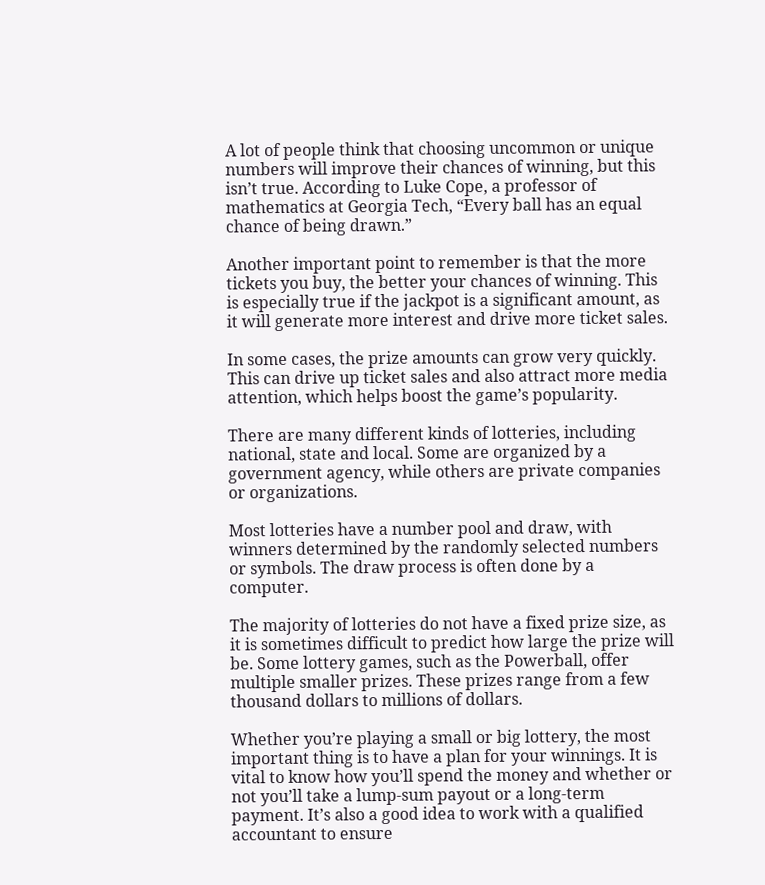A lot of people think that choosing uncommon or unique numbers will improve their chances of winning, but this isn’t true. According to Luke Cope, a professor of mathematics at Georgia Tech, “Every ball has an equal chance of being drawn.”

Another important point to remember is that the more tickets you buy, the better your chances of winning. This is especially true if the jackpot is a significant amount, as it will generate more interest and drive more ticket sales.

In some cases, the prize amounts can grow very quickly. This can drive up ticket sales and also attract more media attention, which helps boost the game’s popularity.

There are many different kinds of lotteries, including national, state and local. Some are organized by a government agency, while others are private companies or organizations.

Most lotteries have a number pool and draw, with winners determined by the randomly selected numbers or symbols. The draw process is often done by a computer.

The majority of lotteries do not have a fixed prize size, as it is sometimes difficult to predict how large the prize will be. Some lottery games, such as the Powerball, offer multiple smaller prizes. These prizes range from a few thousand dollars to millions of dollars.

Whether you’re playing a small or big lottery, the most important thing is to have a plan for your winnings. It is vital to know how you’ll spend the money and whether or not you’ll take a lump-sum payout or a long-term payment. It’s also a good idea to work with a qualified accountant to ensure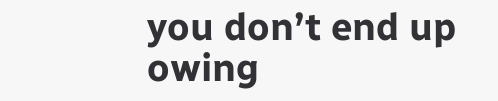you don’t end up owing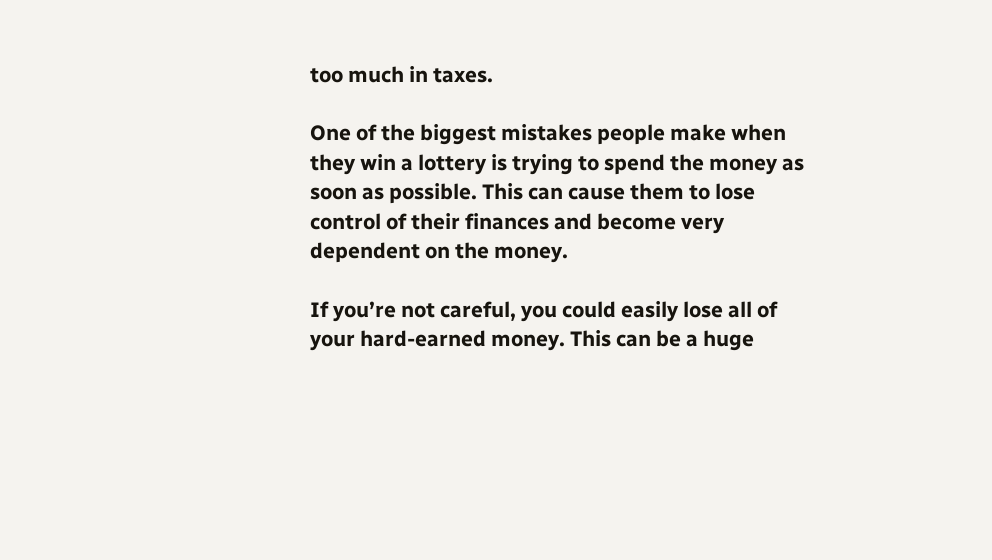too much in taxes.

One of the biggest mistakes people make when they win a lottery is trying to spend the money as soon as possible. This can cause them to lose control of their finances and become very dependent on the money.

If you’re not careful, you could easily lose all of your hard-earned money. This can be a huge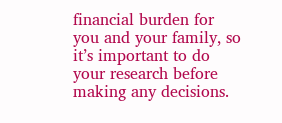financial burden for you and your family, so it’s important to do your research before making any decisions.